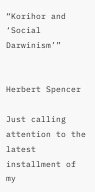“Korihor and ‘Social Darwinism’”


Herbert Spencer

Just calling attention to the latest installment of my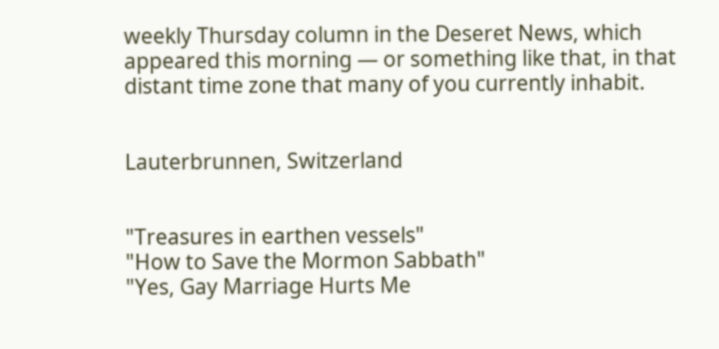weekly Thursday column in the Deseret News, which appeared this morning — or something like that, in that distant time zone that many of you currently inhabit.


Lauterbrunnen, Switzerland


"Treasures in earthen vessels"
"How to Save the Mormon Sabbath"
"Yes, Gay Marriage Hurts Me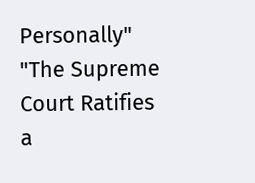Personally"
"The Supreme Court Ratifies a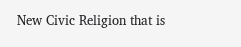New Civic Religion that is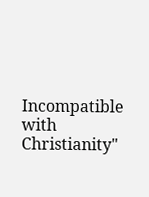Incompatible with Christianity"